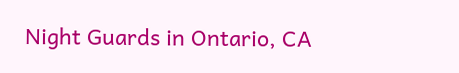Night Guards in Ontario, CA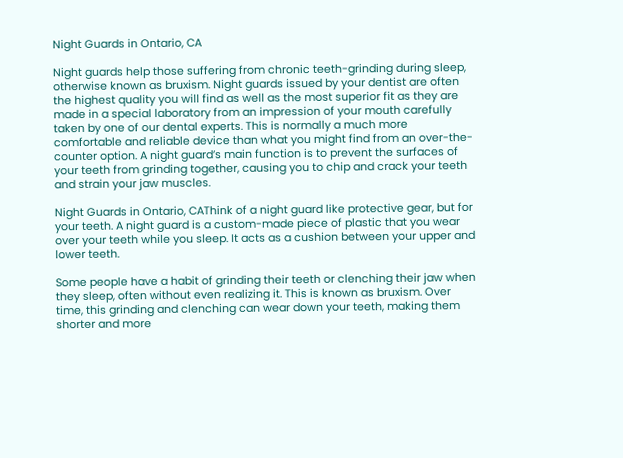Night Guards in Ontario, CA

Night guards help those suffering from chronic teeth-grinding during sleep, otherwise known as bruxism. Night guards issued by your dentist are often the highest quality you will find as well as the most superior fit as they are made in a special laboratory from an impression of your mouth carefully taken by one of our dental experts. This is normally a much more comfortable and reliable device than what you might find from an over-the-counter option. A night guard’s main function is to prevent the surfaces of your teeth from grinding together, causing you to chip and crack your teeth and strain your jaw muscles.

Night Guards in Ontario, CAThink of a night guard like protective gear, but for your teeth. A night guard is a custom-made piece of plastic that you wear over your teeth while you sleep. It acts as a cushion between your upper and lower teeth.

Some people have a habit of grinding their teeth or clenching their jaw when they sleep, often without even realizing it. This is known as bruxism. Over time, this grinding and clenching can wear down your teeth, making them shorter and more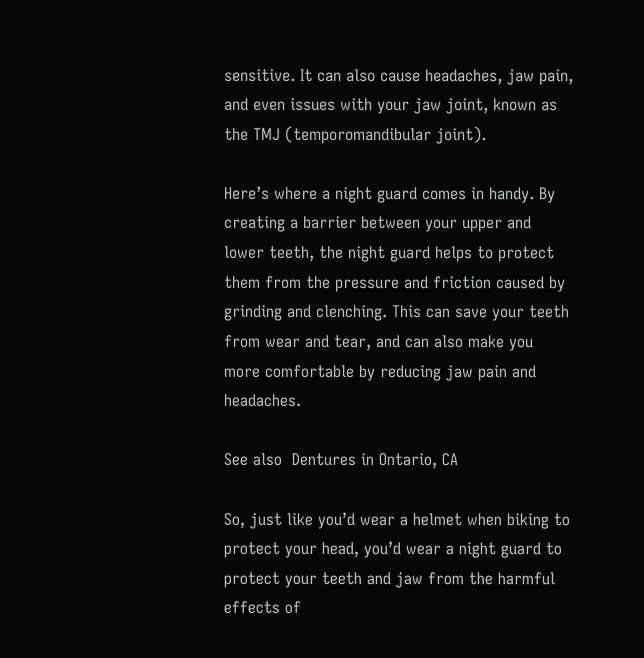sensitive. It can also cause headaches, jaw pain, and even issues with your jaw joint, known as the TMJ (temporomandibular joint).

Here’s where a night guard comes in handy. By creating a barrier between your upper and lower teeth, the night guard helps to protect them from the pressure and friction caused by grinding and clenching. This can save your teeth from wear and tear, and can also make you more comfortable by reducing jaw pain and headaches.

See also  Dentures in Ontario, CA

So, just like you’d wear a helmet when biking to protect your head, you’d wear a night guard to protect your teeth and jaw from the harmful effects of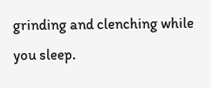grinding and clenching while you sleep.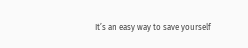It’s an easy way to save yourself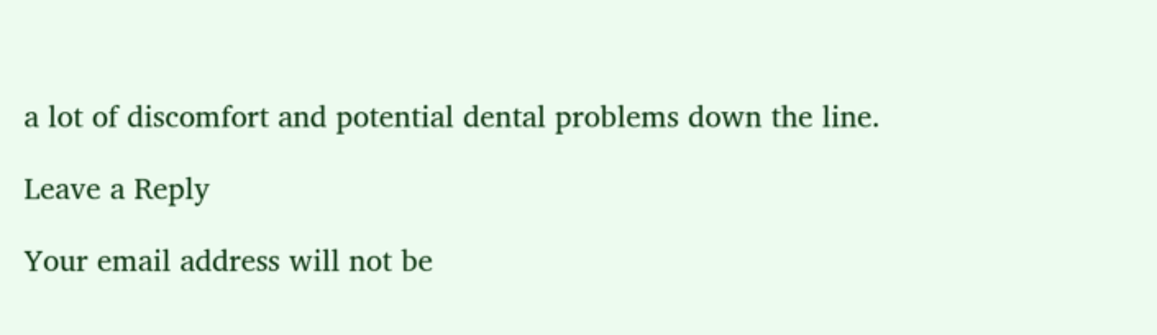a lot of discomfort and potential dental problems down the line.

Leave a Reply

Your email address will not be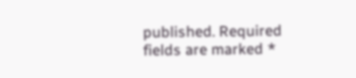published. Required fields are marked *